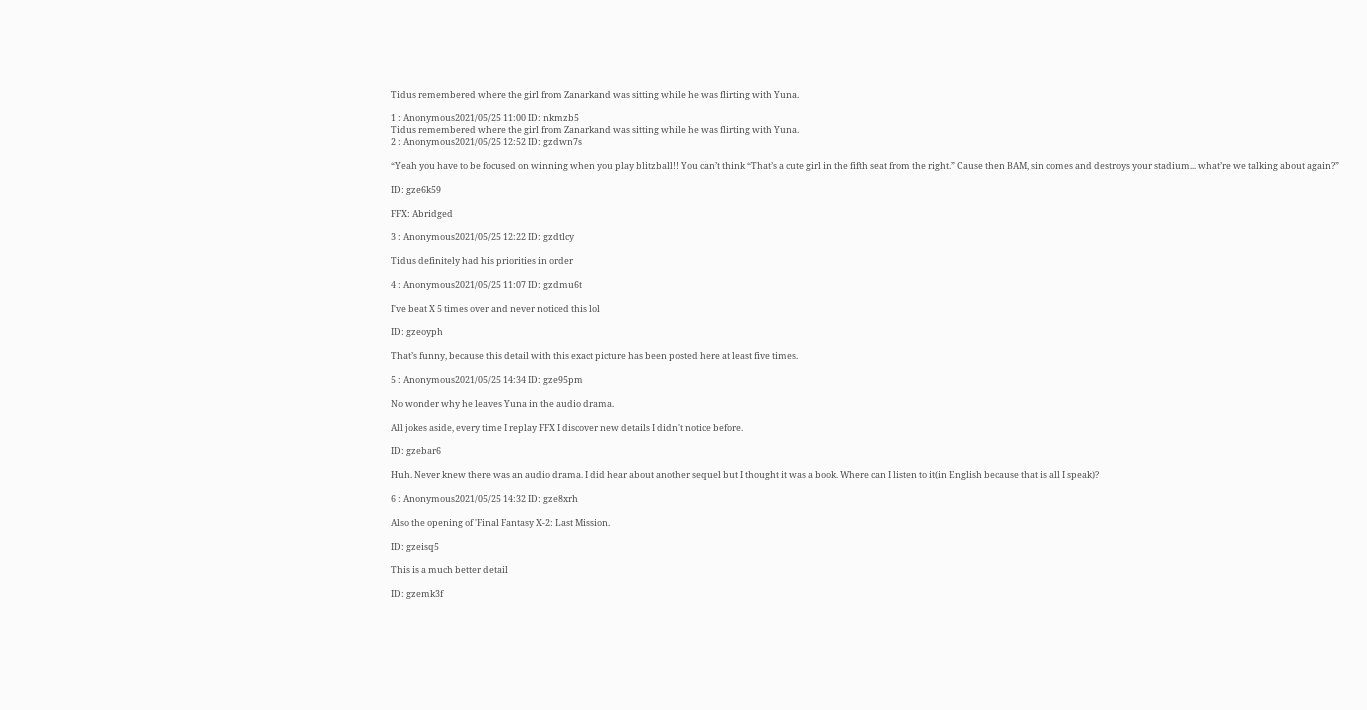Tidus remembered where the girl from Zanarkand was sitting while he was flirting with Yuna.

1 : Anonymous2021/05/25 11:00 ID: nkmzb5
Tidus remembered where the girl from Zanarkand was sitting while he was flirting with Yuna.
2 : Anonymous2021/05/25 12:52 ID: gzdwn7s

“Yeah you have to be focused on winning when you play blitzball!! You can’t think “That’s a cute girl in the fifth seat from the right.” Cause then BAM, sin comes and destroys your stadium... what’re we talking about again?”

ID: gze6k59

FFX: Abridged

3 : Anonymous2021/05/25 12:22 ID: gzdtlcy

Tidus definitely had his priorities in order

4 : Anonymous2021/05/25 11:07 ID: gzdmu6t

I've beat X 5 times over and never noticed this lol

ID: gzeoyph

That’s funny, because this detail with this exact picture has been posted here at least five times.

5 : Anonymous2021/05/25 14:34 ID: gze95pm

No wonder why he leaves Yuna in the audio drama.

All jokes aside, every time I replay FFX I discover new details I didn't notice before.

ID: gzebar6

Huh. Never knew there was an audio drama. I did hear about another sequel but I thought it was a book. Where can I listen to it(in English because that is all I speak)?

6 : Anonymous2021/05/25 14:32 ID: gze8xrh

Also the opening of 'Final Fantasy X-2: Last Mission.

ID: gzeisq5

This is a much better detail

ID: gzemk3f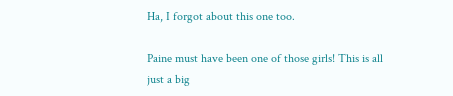Ha, I forgot about this one too.

Paine must have been one of those girls! This is all just a big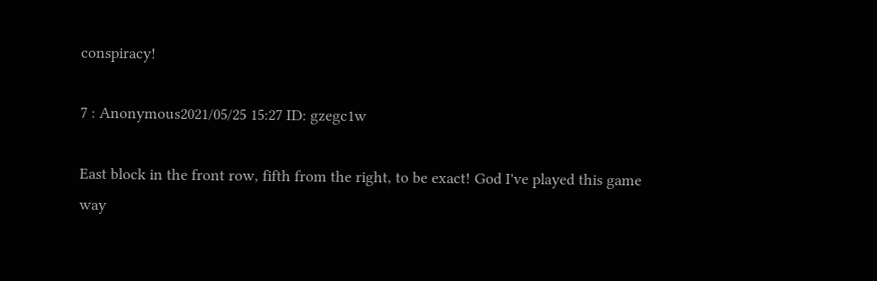conspiracy!

7 : Anonymous2021/05/25 15:27 ID: gzegc1w

East block in the front row, fifth from the right, to be exact! God I've played this game way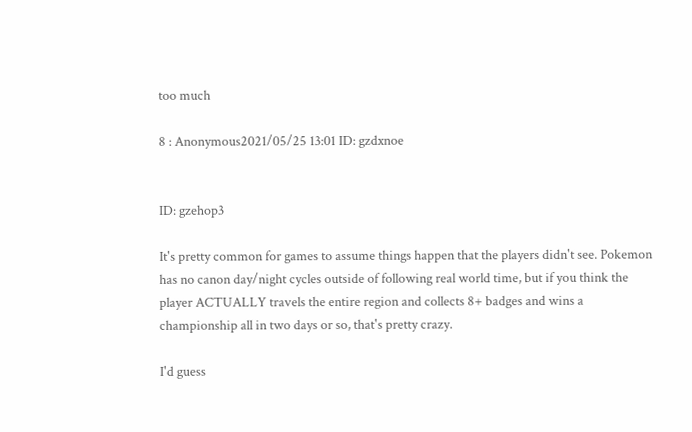too much

8 : Anonymous2021/05/25 13:01 ID: gzdxnoe


ID: gzehop3

It's pretty common for games to assume things happen that the players didn't see. Pokemon has no canon day/night cycles outside of following real world time, but if you think the player ACTUALLY travels the entire region and collects 8+ badges and wins a championship all in two days or so, that's pretty crazy.

I'd guess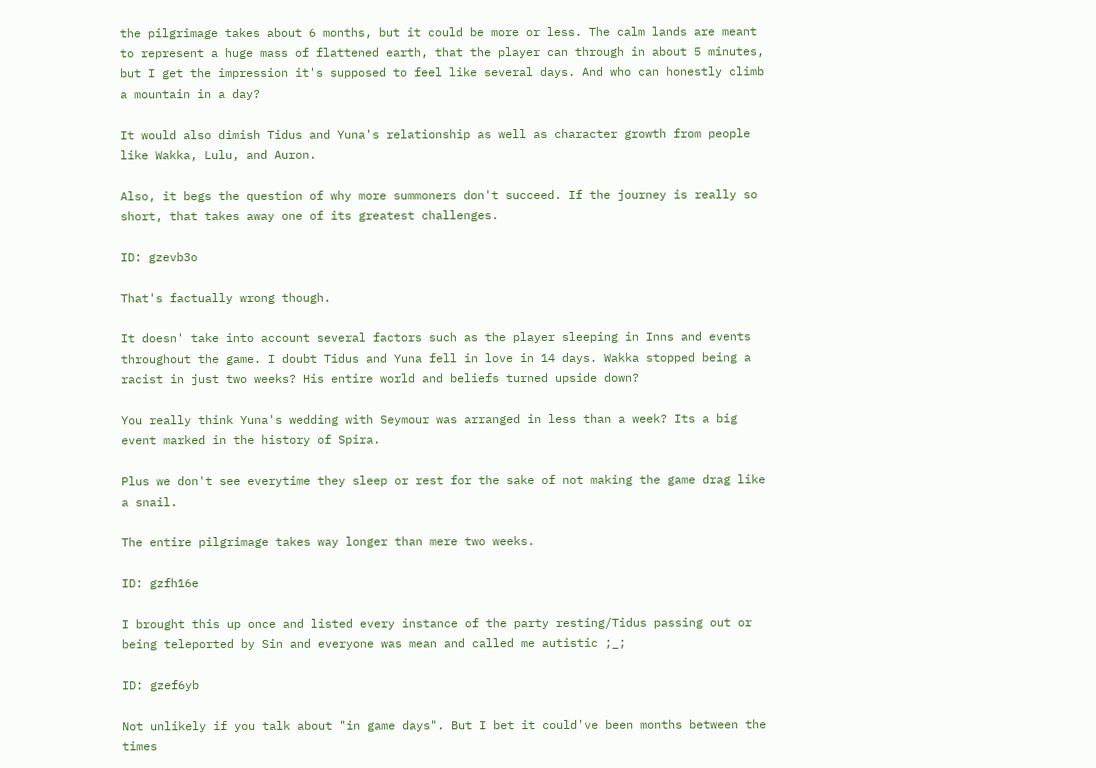the pilgrimage takes about 6 months, but it could be more or less. The calm lands are meant to represent a huge mass of flattened earth, that the player can through in about 5 minutes, but I get the impression it's supposed to feel like several days. And who can honestly climb a mountain in a day?

It would also dimish Tidus and Yuna's relationship as well as character growth from people like Wakka, Lulu, and Auron.

Also, it begs the question of why more summoners don't succeed. If the journey is really so short, that takes away one of its greatest challenges.

ID: gzevb3o

That's factually wrong though.

It doesn' take into account several factors such as the player sleeping in Inns and events throughout the game. I doubt Tidus and Yuna fell in love in 14 days. Wakka stopped being a racist in just two weeks? His entire world and beliefs turned upside down?

You really think Yuna's wedding with Seymour was arranged in less than a week? Its a big event marked in the history of Spira.

Plus we don't see everytime they sleep or rest for the sake of not making the game drag like a snail.

The entire pilgrimage takes way longer than mere two weeks.

ID: gzfh16e

I brought this up once and listed every instance of the party resting/Tidus passing out or being teleported by Sin and everyone was mean and called me autistic ;_;

ID: gzef6yb

Not unlikely if you talk about "in game days". But I bet it could've been months between the times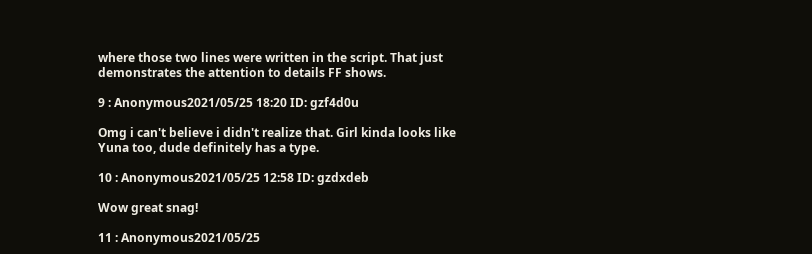where those two lines were written in the script. That just demonstrates the attention to details FF shows.

9 : Anonymous2021/05/25 18:20 ID: gzf4d0u

Omg i can't believe i didn't realize that. Girl kinda looks like Yuna too, dude definitely has a type.

10 : Anonymous2021/05/25 12:58 ID: gzdxdeb

Wow great snag!

11 : Anonymous2021/05/25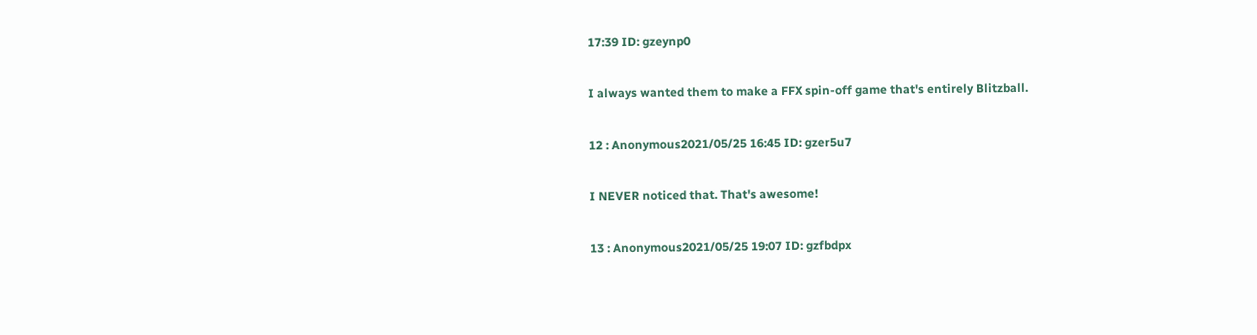17:39 ID: gzeynp0

I always wanted them to make a FFX spin-off game that's entirely Blitzball.

12 : Anonymous2021/05/25 16:45 ID: gzer5u7

I NEVER noticed that. That's awesome!

13 : Anonymous2021/05/25 19:07 ID: gzfbdpx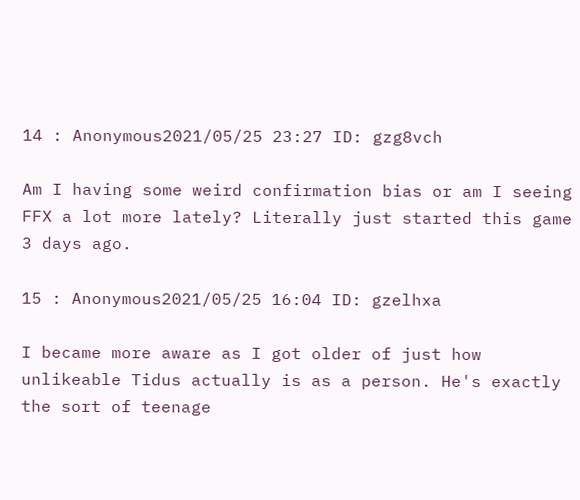14 : Anonymous2021/05/25 23:27 ID: gzg8vch

Am I having some weird confirmation bias or am I seeing FFX a lot more lately? Literally just started this game 3 days ago.

15 : Anonymous2021/05/25 16:04 ID: gzelhxa

I became more aware as I got older of just how unlikeable Tidus actually is as a person. He's exactly the sort of teenage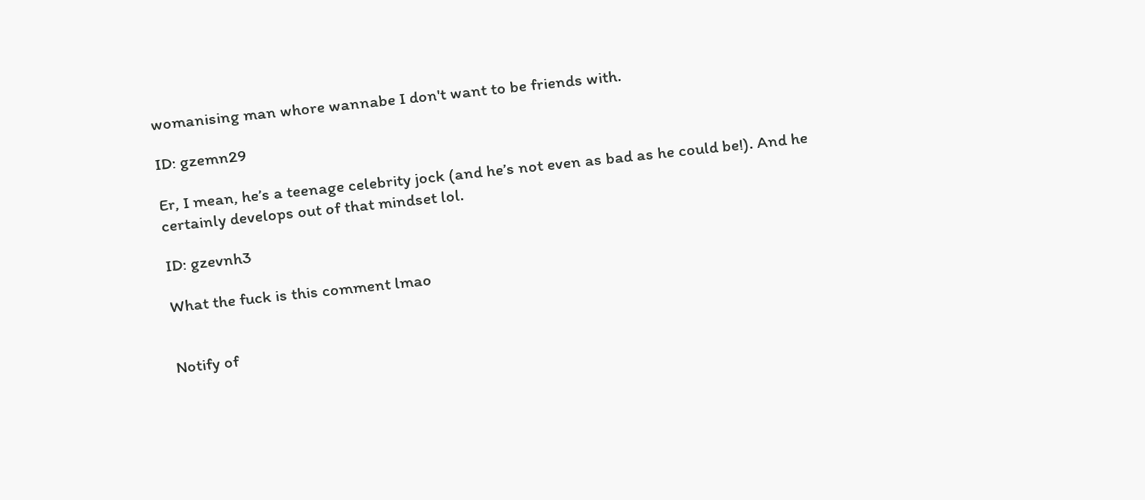womanising man whore wannabe I don't want to be friends with.

ID: gzemn29

Er, I mean, he’s a teenage celebrity jock (and he’s not even as bad as he could be!). And he certainly develops out of that mindset lol.

ID: gzevnh3

What the fuck is this comment lmao


Notify of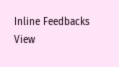Inline Feedbacks
View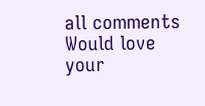all comments
Would love your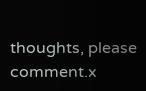thoughts, please comment.x